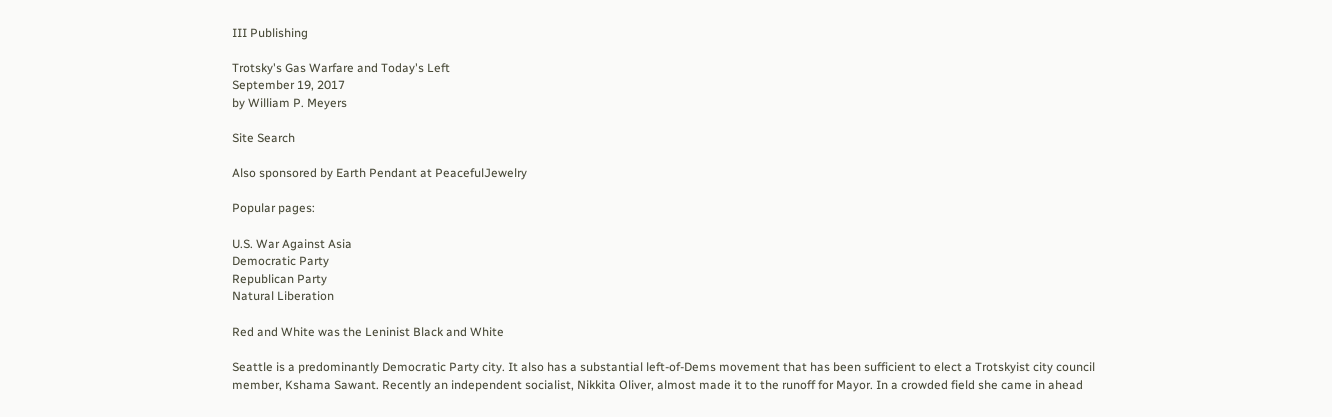III Publishing

Trotsky's Gas Warfare and Today's Left
September 19, 2017
by William P. Meyers

Site Search

Also sponsored by Earth Pendant at PeacefulJewelry

Popular pages:

U.S. War Against Asia
Democratic Party
Republican Party
Natural Liberation

Red and White was the Leninist Black and White

Seattle is a predominantly Democratic Party city. It also has a substantial left-of-Dems movement that has been sufficient to elect a Trotskyist city council member, Kshama Sawant. Recently an independent socialist, Nikkita Oliver, almost made it to the runoff for Mayor. In a crowded field she came in ahead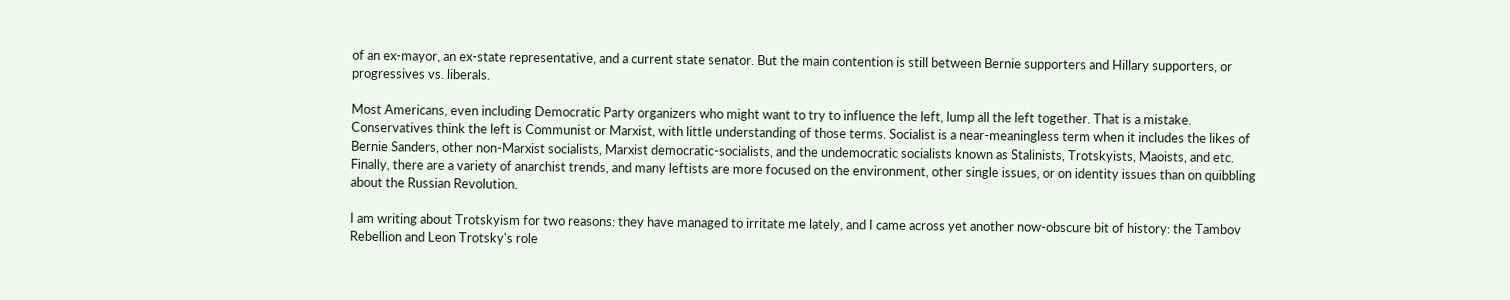of an ex-mayor, an ex-state representative, and a current state senator. But the main contention is still between Bernie supporters and Hillary supporters, or progressives vs. liberals.

Most Americans, even including Democratic Party organizers who might want to try to influence the left, lump all the left together. That is a mistake. Conservatives think the left is Communist or Marxist, with little understanding of those terms. Socialist is a near-meaningless term when it includes the likes of Bernie Sanders, other non-Marxist socialists, Marxist democratic-socialists, and the undemocratic socialists known as Stalinists, Trotskyists, Maoists, and etc. Finally, there are a variety of anarchist trends, and many leftists are more focused on the environment, other single issues, or on identity issues than on quibbling about the Russian Revolution.

I am writing about Trotskyism for two reasons: they have managed to irritate me lately, and I came across yet another now-obscure bit of history: the Tambov Rebellion and Leon Trotsky's role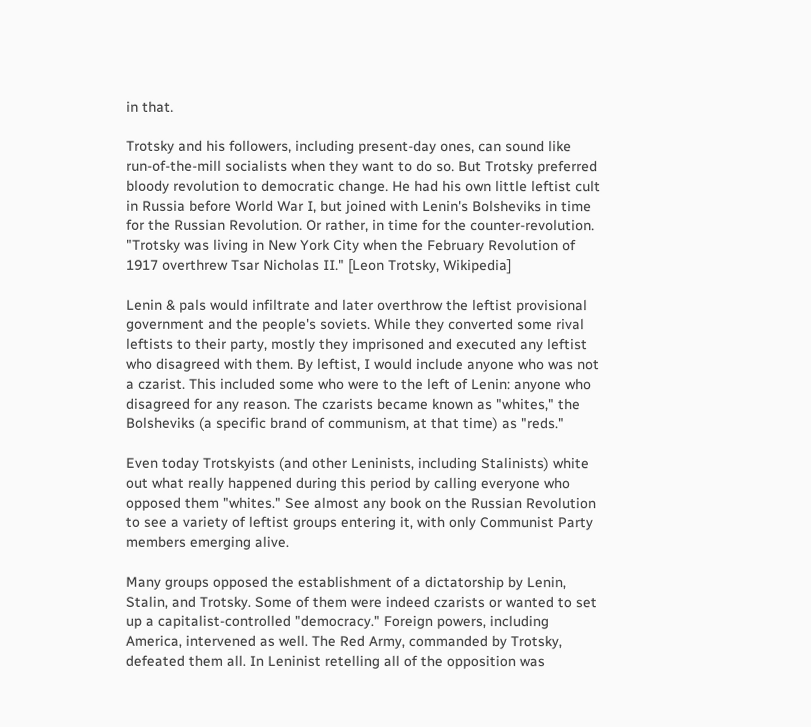in that.

Trotsky and his followers, including present-day ones, can sound like run-of-the-mill socialists when they want to do so. But Trotsky preferred bloody revolution to democratic change. He had his own little leftist cult in Russia before World War I, but joined with Lenin's Bolsheviks in time for the Russian Revolution. Or rather, in time for the counter-revolution. "Trotsky was living in New York City when the February Revolution of 1917 overthrew Tsar Nicholas II." [Leon Trotsky, Wikipedia]

Lenin & pals would infiltrate and later overthrow the leftist provisional government and the people's soviets. While they converted some rival leftists to their party, mostly they imprisoned and executed any leftist who disagreed with them. By leftist, I would include anyone who was not a czarist. This included some who were to the left of Lenin: anyone who disagreed for any reason. The czarists became known as "whites," the Bolsheviks (a specific brand of communism, at that time) as "reds."

Even today Trotskyists (and other Leninists, including Stalinists) white out what really happened during this period by calling everyone who opposed them "whites." See almost any book on the Russian Revolution to see a variety of leftist groups entering it, with only Communist Party members emerging alive.

Many groups opposed the establishment of a dictatorship by Lenin, Stalin, and Trotsky. Some of them were indeed czarists or wanted to set up a capitalist-controlled "democracy." Foreign powers, including America, intervened as well. The Red Army, commanded by Trotsky, defeated them all. In Leninist retelling all of the opposition was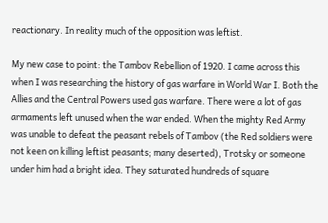reactionary. In reality much of the opposition was leftist.

My new case to point: the Tambov Rebellion of 1920. I came across this when I was researching the history of gas warfare in World War I. Both the Allies and the Central Powers used gas warfare. There were a lot of gas armaments left unused when the war ended. When the mighty Red Army was unable to defeat the peasant rebels of Tambov (the Red soldiers were not keen on killing leftist peasants; many deserted), Trotsky or someone under him had a bright idea. They saturated hundreds of square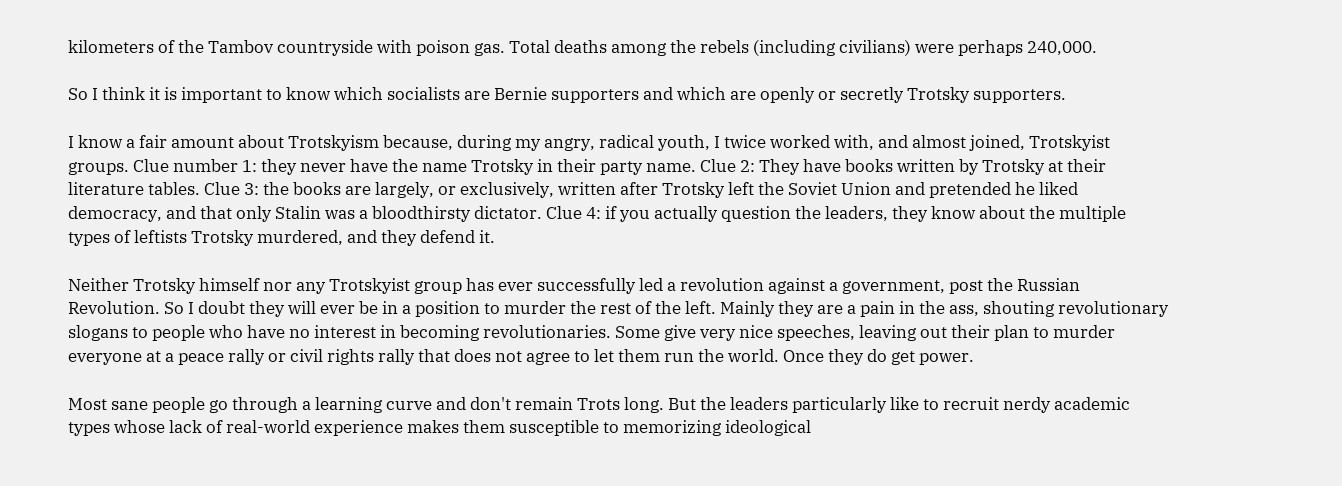kilometers of the Tambov countryside with poison gas. Total deaths among the rebels (including civilians) were perhaps 240,000.

So I think it is important to know which socialists are Bernie supporters and which are openly or secretly Trotsky supporters.

I know a fair amount about Trotskyism because, during my angry, radical youth, I twice worked with, and almost joined, Trotskyist groups. Clue number 1: they never have the name Trotsky in their party name. Clue 2: They have books written by Trotsky at their literature tables. Clue 3: the books are largely, or exclusively, written after Trotsky left the Soviet Union and pretended he liked democracy, and that only Stalin was a bloodthirsty dictator. Clue 4: if you actually question the leaders, they know about the multiple types of leftists Trotsky murdered, and they defend it.

Neither Trotsky himself nor any Trotskyist group has ever successfully led a revolution against a government, post the Russian Revolution. So I doubt they will ever be in a position to murder the rest of the left. Mainly they are a pain in the ass, shouting revolutionary slogans to people who have no interest in becoming revolutionaries. Some give very nice speeches, leaving out their plan to murder everyone at a peace rally or civil rights rally that does not agree to let them run the world. Once they do get power.

Most sane people go through a learning curve and don't remain Trots long. But the leaders particularly like to recruit nerdy academic types whose lack of real-world experience makes them susceptible to memorizing ideological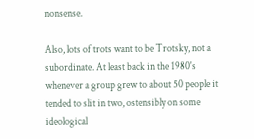nonsense.

Also, lots of trots want to be Trotsky, not a subordinate. At least back in the 1980's whenever a group grew to about 50 people it tended to slit in two, ostensibly on some ideological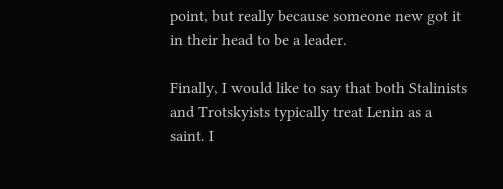point, but really because someone new got it in their head to be a leader.

Finally, I would like to say that both Stalinists and Trotskyists typically treat Lenin as a saint. I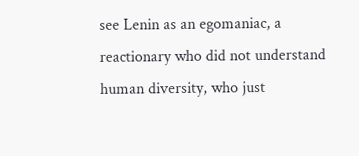see Lenin as an egomaniac, a reactionary who did not understand human diversity, who just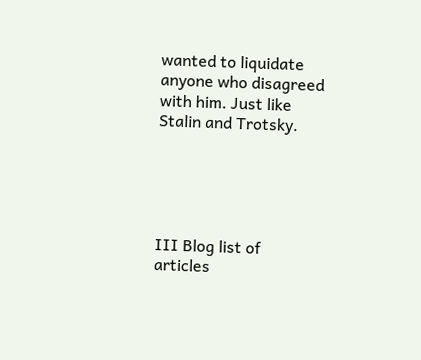wanted to liquidate anyone who disagreed with him. Just like Stalin and Trotsky.





III Blog list of articles